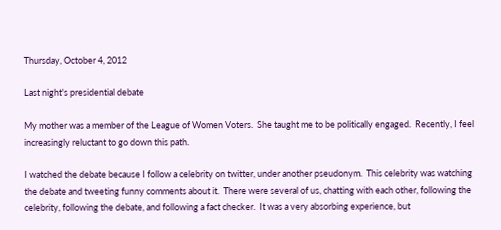Thursday, October 4, 2012

Last night's presidential debate

My mother was a member of the League of Women Voters.  She taught me to be politically engaged.  Recently, I feel increasingly reluctant to go down this path.

I watched the debate because I follow a celebrity on twitter, under another pseudonym.  This celebrity was watching the debate and tweeting funny comments about it.  There were several of us, chatting with each other, following the celebrity, following the debate, and following a fact checker.  It was a very absorbing experience, but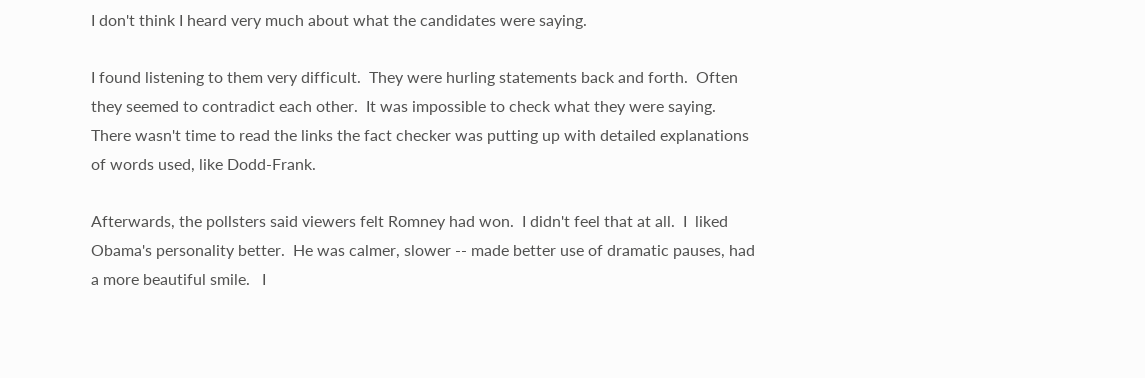I don't think I heard very much about what the candidates were saying.

I found listening to them very difficult.  They were hurling statements back and forth.  Often they seemed to contradict each other.  It was impossible to check what they were saying.  There wasn't time to read the links the fact checker was putting up with detailed explanations of words used, like Dodd-Frank.

Afterwards, the pollsters said viewers felt Romney had won.  I didn't feel that at all.  I  liked Obama's personality better.  He was calmer, slower -- made better use of dramatic pauses, had a more beautiful smile.   I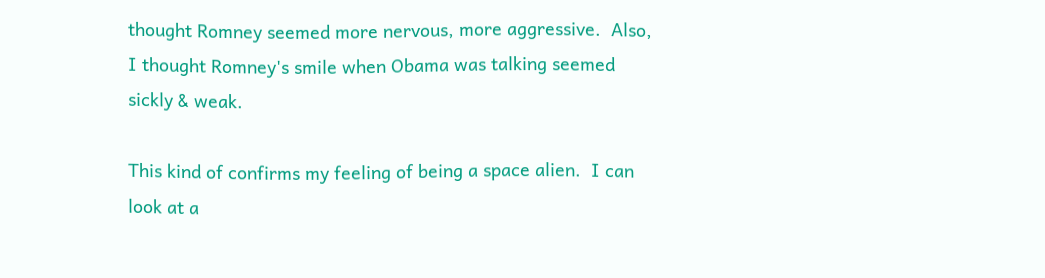thought Romney seemed more nervous, more aggressive.  Also, I thought Romney's smile when Obama was talking seemed sickly & weak.

This kind of confirms my feeling of being a space alien.  I can look at a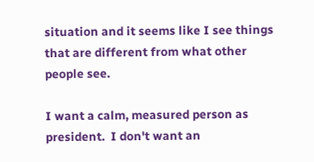situation and it seems like I see things that are different from what other people see.

I want a calm, measured person as president.  I don't want an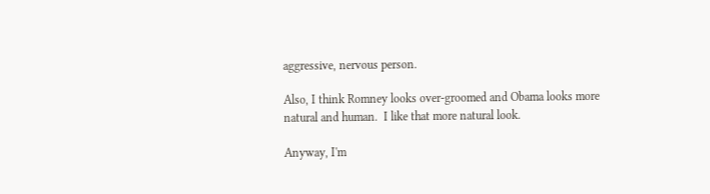aggressive, nervous person.

Also, I think Romney looks over-groomed and Obama looks more natural and human.  I like that more natural look.

Anyway, I'm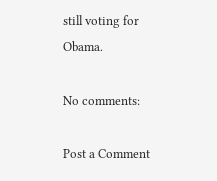still voting for Obama.

No comments:

Post a Comment